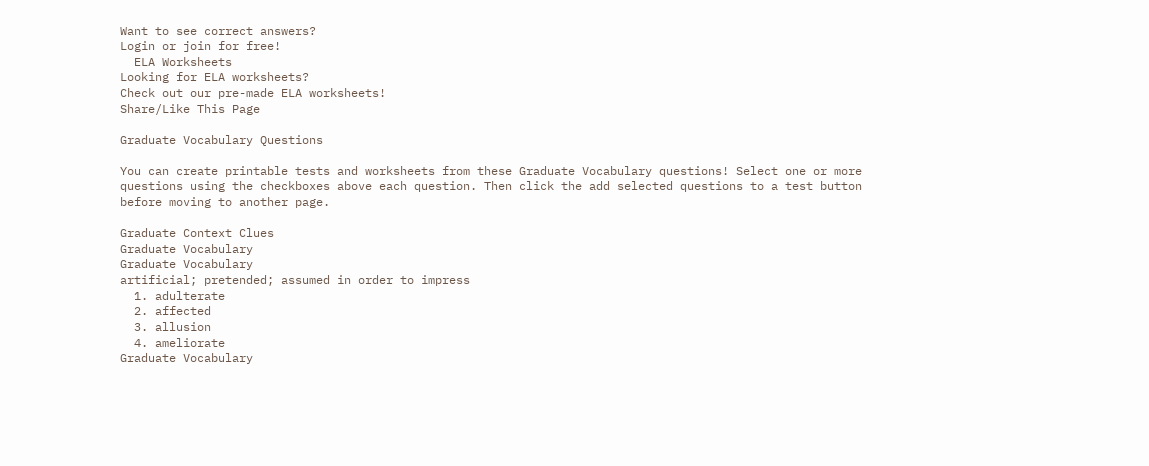Want to see correct answers?
Login or join for free!
  ELA Worksheets
Looking for ELA worksheets?
Check out our pre-made ELA worksheets!
Share/Like This Page

Graduate Vocabulary Questions

You can create printable tests and worksheets from these Graduate Vocabulary questions! Select one or more questions using the checkboxes above each question. Then click the add selected questions to a test button before moving to another page.

Graduate Context Clues
Graduate Vocabulary
Graduate Vocabulary
artificial; pretended; assumed in order to impress
  1. adulterate
  2. affected
  3. allusion
  4. ameliorate
Graduate Vocabulary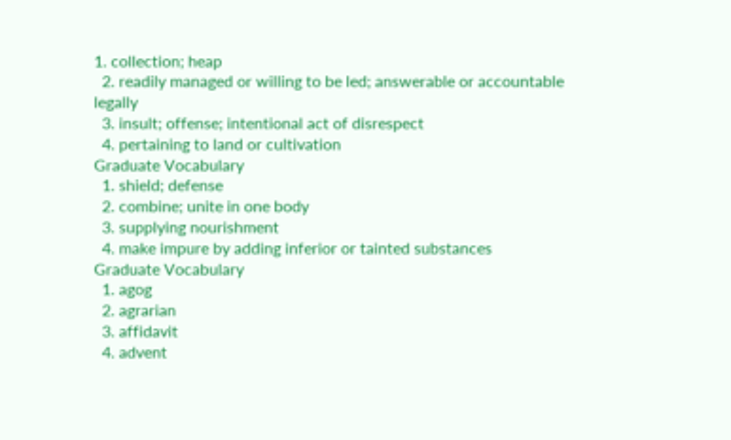1. collection; heap
  2. readily managed or willing to be led; answerable or accountable legally
  3. insult; offense; intentional act of disrespect
  4. pertaining to land or cultivation
Graduate Vocabulary
  1. shield; defense
  2. combine; unite in one body
  3. supplying nourishment
  4. make impure by adding inferior or tainted substances
Graduate Vocabulary
  1. agog
  2. agrarian
  3. affidavit
  4. advent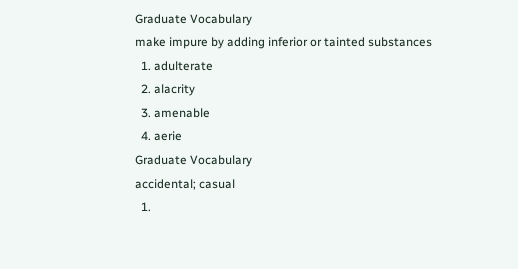Graduate Vocabulary
make impure by adding inferior or tainted substances
  1. adulterate
  2. alacrity
  3. amenable
  4. aerie
Graduate Vocabulary
accidental; casual
  1.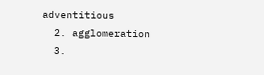adventitious
  2. agglomeration
  3.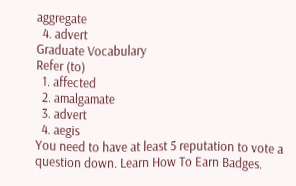aggregate
  4. advert
Graduate Vocabulary
Refer (to)
  1. affected
  2. amalgamate
  3. advert
  4. aegis
You need to have at least 5 reputation to vote a question down. Learn How To Earn Badges.